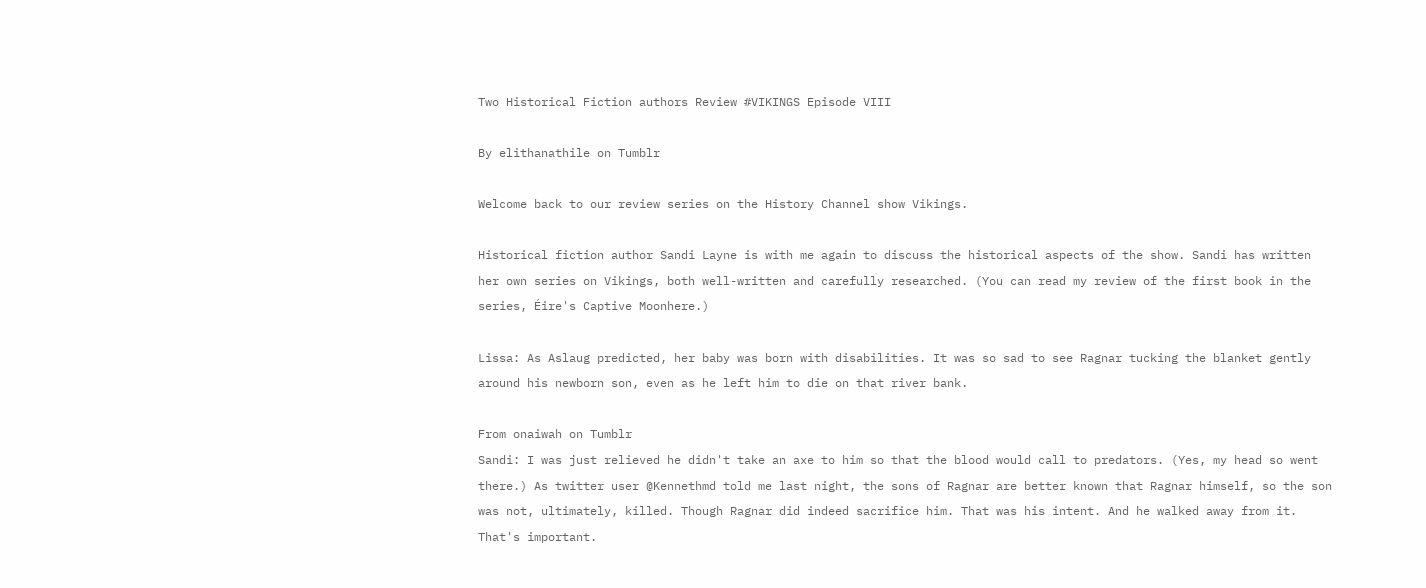Two Historical Fiction authors Review #VIKINGS Episode VIII

By elithanathile on Tumblr

Welcome back to our review series on the History Channel show Vikings.

Historical fiction author Sandi Layne is with me again to discuss the historical aspects of the show. Sandi has written her own series on Vikings, both well-written and carefully researched. (You can read my review of the first book in the series, Éire's Captive Moonhere.)

Lissa: As Aslaug predicted, her baby was born with disabilities. It was so sad to see Ragnar tucking the blanket gently around his newborn son, even as he left him to die on that river bank.

From onaiwah on Tumblr
Sandi: I was just relieved he didn't take an axe to him so that the blood would call to predators. (Yes, my head so went there.) As twitter user @Kennethmd told me last night, the sons of Ragnar are better known that Ragnar himself, so the son was not, ultimately, killed. Though Ragnar did indeed sacrifice him. That was his intent. And he walked away from it. That's important.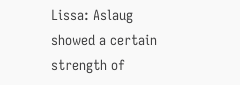Lissa: Aslaug showed a certain strength of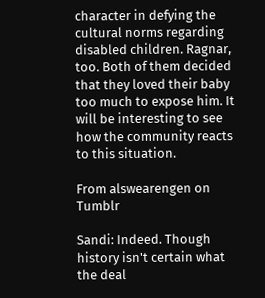character in defying the cultural norms regarding disabled children. Ragnar, too. Both of them decided that they loved their baby too much to expose him. It will be interesting to see how the community reacts to this situation.

From alswearengen on Tumblr

Sandi: Indeed. Though history isn't certain what the deal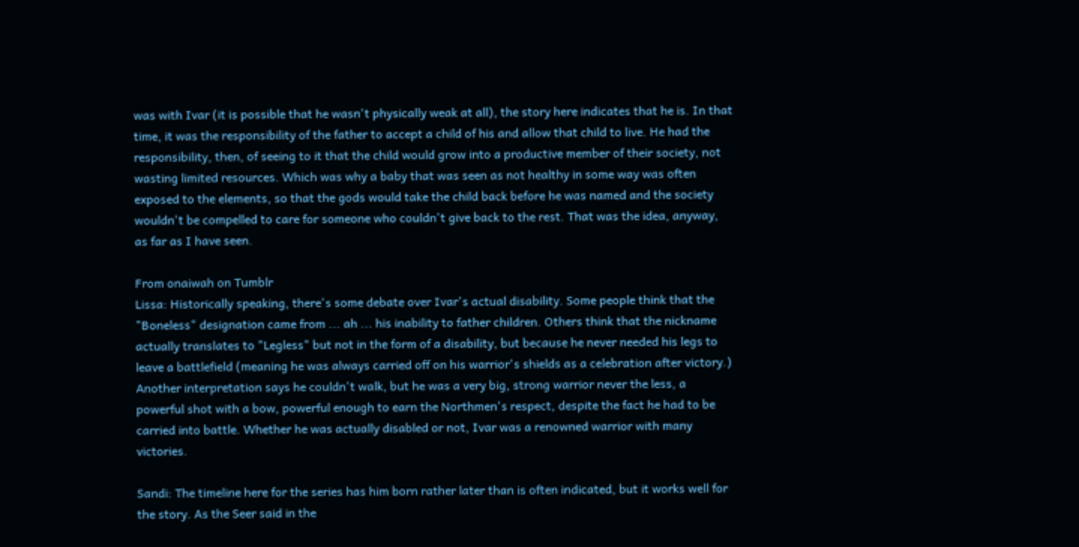was with Ivar (it is possible that he wasn't physically weak at all), the story here indicates that he is. In that time, it was the responsibility of the father to accept a child of his and allow that child to live. He had the responsibility, then, of seeing to it that the child would grow into a productive member of their society, not wasting limited resources. Which was why a baby that was seen as not healthy in some way was often exposed to the elements, so that the gods would take the child back before he was named and the society wouldn't be compelled to care for someone who couldn't give back to the rest. That was the idea, anyway, as far as I have seen.

From onaiwah on Tumblr
Lissa: Historically speaking, there's some debate over Ivar's actual disability. Some people think that the "Boneless" designation came from ... ah ... his inability to father children. Others think that the nickname actually translates to "Legless" but not in the form of a disability, but because he never needed his legs to leave a battlefield (meaning he was always carried off on his warrior's shields as a celebration after victory.) Another interpretation says he couldn't walk, but he was a very big, strong warrior never the less, a powerful shot with a bow, powerful enough to earn the Northmen's respect, despite the fact he had to be carried into battle. Whether he was actually disabled or not, Ivar was a renowned warrior with many victories.

Sandi: The timeline here for the series has him born rather later than is often indicated, but it works well for the story. As the Seer said in the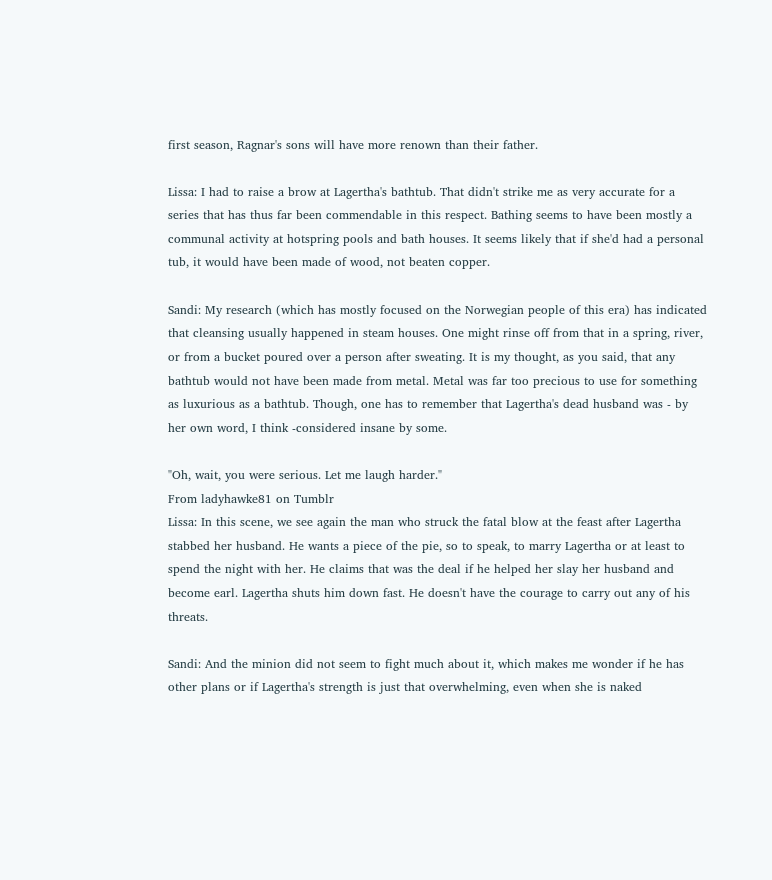first season, Ragnar's sons will have more renown than their father.

Lissa: I had to raise a brow at Lagertha's bathtub. That didn't strike me as very accurate for a series that has thus far been commendable in this respect. Bathing seems to have been mostly a communal activity at hotspring pools and bath houses. It seems likely that if she'd had a personal tub, it would have been made of wood, not beaten copper.

Sandi: My research (which has mostly focused on the Norwegian people of this era) has indicated that cleansing usually happened in steam houses. One might rinse off from that in a spring, river, or from a bucket poured over a person after sweating. It is my thought, as you said, that any bathtub would not have been made from metal. Metal was far too precious to use for something as luxurious as a bathtub. Though, one has to remember that Lagertha's dead husband was - by her own word, I think -considered insane by some.

"Oh, wait, you were serious. Let me laugh harder."
From ladyhawke81 on Tumblr
Lissa: In this scene, we see again the man who struck the fatal blow at the feast after Lagertha stabbed her husband. He wants a piece of the pie, so to speak, to marry Lagertha or at least to spend the night with her. He claims that was the deal if he helped her slay her husband and become earl. Lagertha shuts him down fast. He doesn't have the courage to carry out any of his threats.

Sandi: And the minion did not seem to fight much about it, which makes me wonder if he has other plans or if Lagertha's strength is just that overwhelming, even when she is naked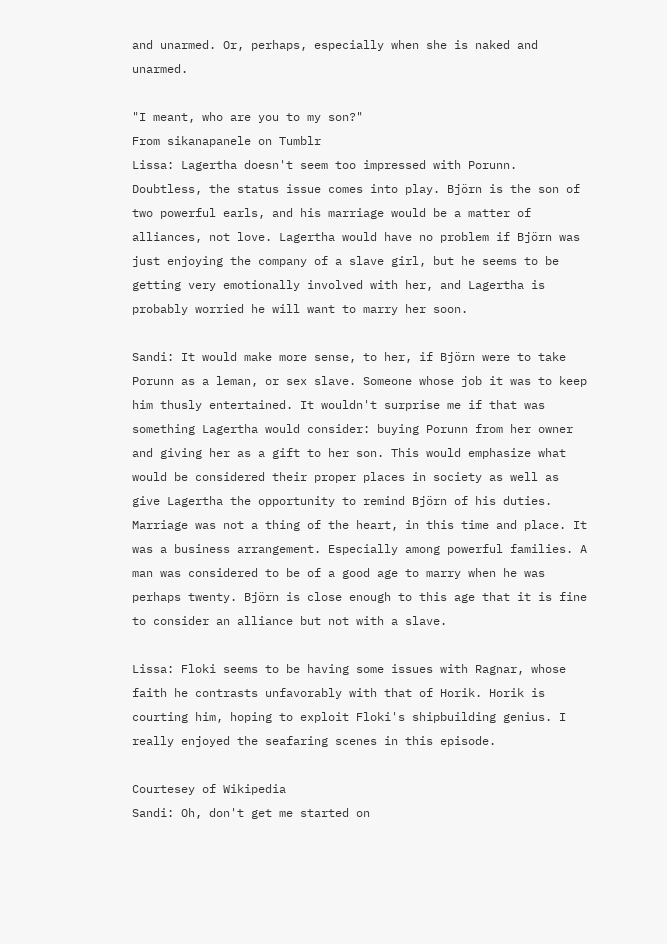and unarmed. Or, perhaps, especially when she is naked and unarmed.

"I meant, who are you to my son?"
From sikanapanele on Tumblr
Lissa: Lagertha doesn't seem too impressed with Porunn. Doubtless, the status issue comes into play. Björn is the son of two powerful earls, and his marriage would be a matter of alliances, not love. Lagertha would have no problem if Björn was just enjoying the company of a slave girl, but he seems to be getting very emotionally involved with her, and Lagertha is probably worried he will want to marry her soon.

Sandi: It would make more sense, to her, if Björn were to take Porunn as a leman, or sex slave. Someone whose job it was to keep him thusly entertained. It wouldn't surprise me if that was something Lagertha would consider: buying Porunn from her owner and giving her as a gift to her son. This would emphasize what would be considered their proper places in society as well as give Lagertha the opportunity to remind Björn of his duties. Marriage was not a thing of the heart, in this time and place. It was a business arrangement. Especially among powerful families. A man was considered to be of a good age to marry when he was perhaps twenty. Björn is close enough to this age that it is fine to consider an alliance but not with a slave.

Lissa: Floki seems to be having some issues with Ragnar, whose faith he contrasts unfavorably with that of Horik. Horik is courting him, hoping to exploit Floki's shipbuilding genius. I really enjoyed the seafaring scenes in this episode.

Courtesey of Wikipedia
Sandi: Oh, don't get me started on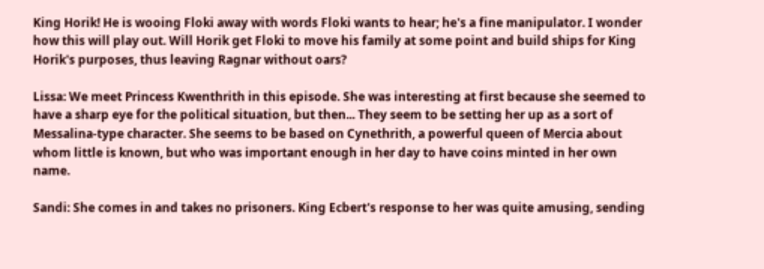King Horik! He is wooing Floki away with words Floki wants to hear; he's a fine manipulator. I wonder how this will play out. Will Horik get Floki to move his family at some point and build ships for King Horik's purposes, thus leaving Ragnar without oars?

Lissa: We meet Princess Kwenthrith in this episode. She was interesting at first because she seemed to have a sharp eye for the political situation, but then... They seem to be setting her up as a sort of Messalina-type character. She seems to be based on Cynethrith, a powerful queen of Mercia about whom little is known, but who was important enough in her day to have coins minted in her own name.

Sandi: She comes in and takes no prisoners. King Ecbert's response to her was quite amusing, sending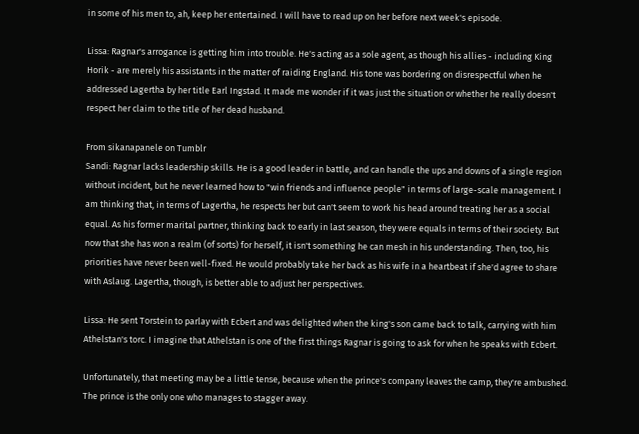in some of his men to, ah, keep her entertained. I will have to read up on her before next week's episode.

Lissa: Ragnar's arrogance is getting him into trouble. He's acting as a sole agent, as though his allies - including King Horik - are merely his assistants in the matter of raiding England. His tone was bordering on disrespectful when he addressed Lagertha by her title Earl Ingstad. It made me wonder if it was just the situation or whether he really doesn't respect her claim to the title of her dead husband.

From sikanapanele on Tumblr
Sandi: Ragnar lacks leadership skills. He is a good leader in battle, and can handle the ups and downs of a single region without incident, but he never learned how to "win friends and influence people" in terms of large-scale management. I am thinking that, in terms of Lagertha, he respects her but can't seem to work his head around treating her as a social equal. As his former marital partner, thinking back to early in last season, they were equals in terms of their society. But now that she has won a realm (of sorts) for herself, it isn't something he can mesh in his understanding. Then, too, his priorities have never been well-fixed. He would probably take her back as his wife in a heartbeat if she'd agree to share with Aslaug. Lagertha, though, is better able to adjust her perspectives.

Lissa: He sent Torstein to parlay with Ecbert and was delighted when the king's son came back to talk, carrying with him Athelstan's torc. I imagine that Athelstan is one of the first things Ragnar is going to ask for when he speaks with Ecbert.

Unfortunately, that meeting may be a little tense, because when the prince's company leaves the camp, they're ambushed. The prince is the only one who manages to stagger away.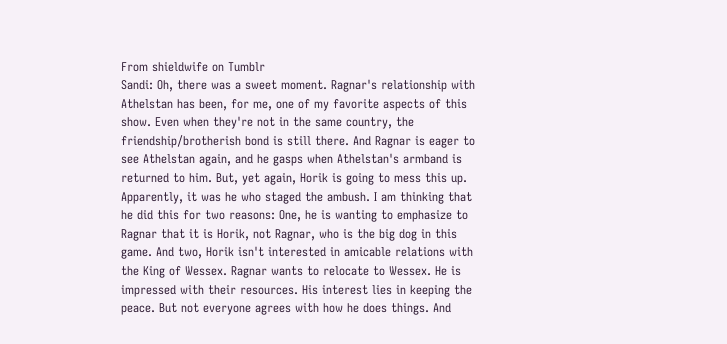From shieldwife on Tumblr
Sandi: Oh, there was a sweet moment. Ragnar's relationship with Athelstan has been, for me, one of my favorite aspects of this show. Even when they're not in the same country, the friendship/brotherish bond is still there. And Ragnar is eager to see Athelstan again, and he gasps when Athelstan's armband is returned to him. But, yet again, Horik is going to mess this up. Apparently, it was he who staged the ambush. I am thinking that he did this for two reasons: One, he is wanting to emphasize to Ragnar that it is Horik, not Ragnar, who is the big dog in this game. And two, Horik isn't interested in amicable relations with the King of Wessex. Ragnar wants to relocate to Wessex. He is impressed with their resources. His interest lies in keeping the peace. But not everyone agrees with how he does things. And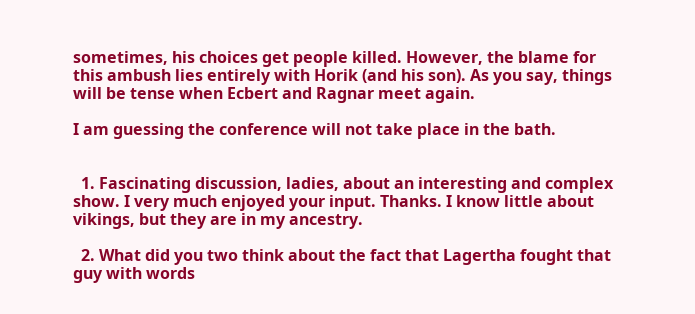sometimes, his choices get people killed. However, the blame for this ambush lies entirely with Horik (and his son). As you say, things will be tense when Ecbert and Ragnar meet again.

I am guessing the conference will not take place in the bath.


  1. Fascinating discussion, ladies, about an interesting and complex show. I very much enjoyed your input. Thanks. I know little about vikings, but they are in my ancestry.

  2. What did you two think about the fact that Lagertha fought that guy with words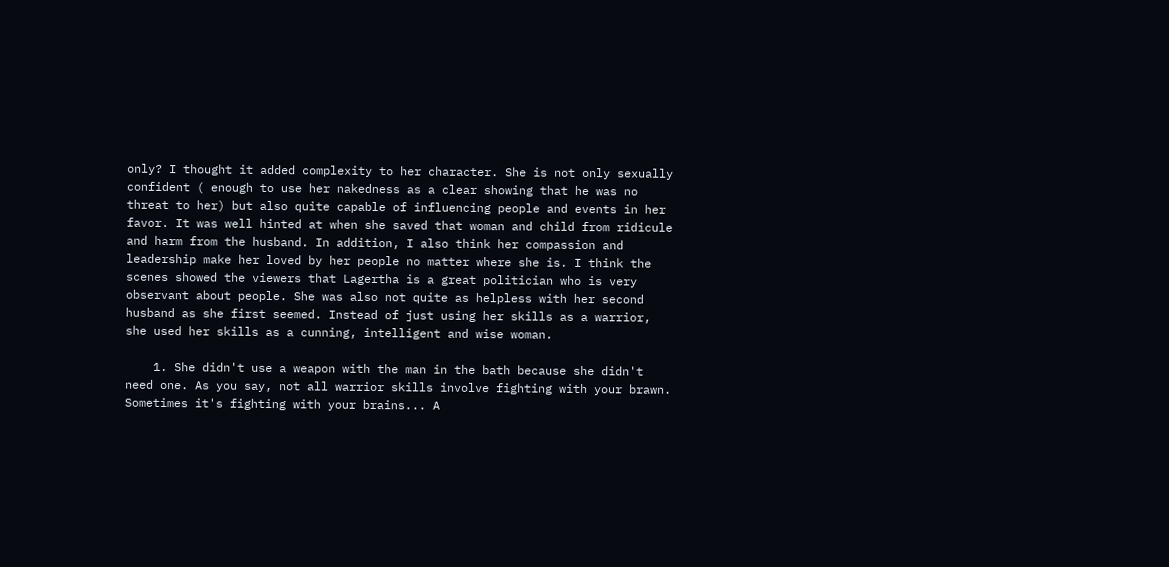only? I thought it added complexity to her character. She is not only sexually confident ( enough to use her nakedness as a clear showing that he was no threat to her) but also quite capable of influencing people and events in her favor. It was well hinted at when she saved that woman and child from ridicule and harm from the husband. In addition, I also think her compassion and leadership make her loved by her people no matter where she is. I think the scenes showed the viewers that Lagertha is a great politician who is very observant about people. She was also not quite as helpless with her second husband as she first seemed. Instead of just using her skills as a warrior, she used her skills as a cunning, intelligent and wise woman.

    1. She didn't use a weapon with the man in the bath because she didn't need one. As you say, not all warrior skills involve fighting with your brawn. Sometimes it's fighting with your brains... A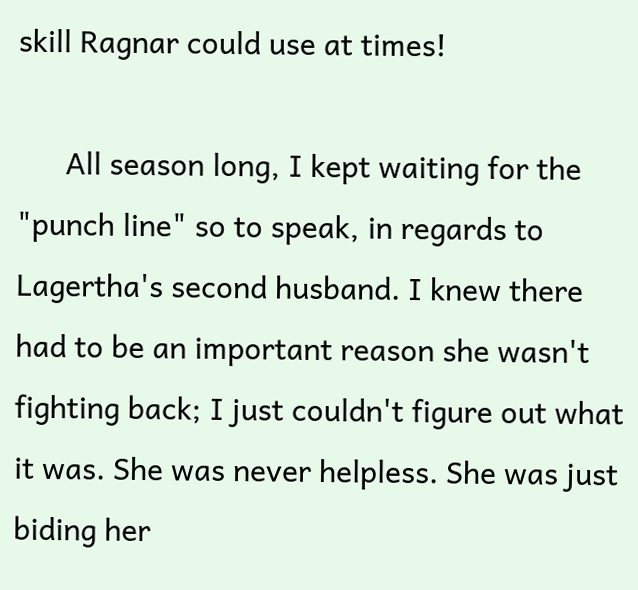skill Ragnar could use at times!

      All season long, I kept waiting for the "punch line" so to speak, in regards to Lagertha's second husband. I knew there had to be an important reason she wasn't fighting back; I just couldn't figure out what it was. She was never helpless. She was just biding her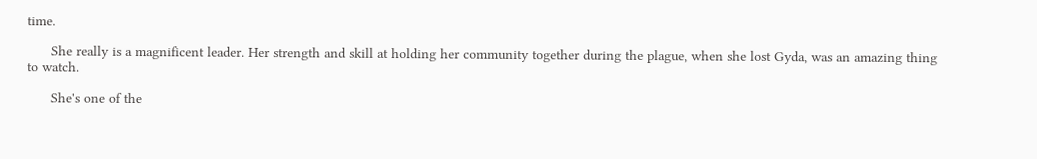time.

      She really is a magnificent leader. Her strength and skill at holding her community together during the plague, when she lost Gyda, was an amazing thing to watch.

      She's one of the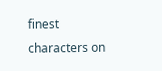finest characters on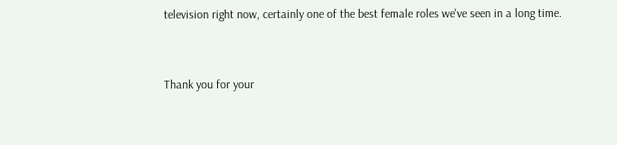television right now, certainly one of the best female roles we've seen in a long time.


Thank you for your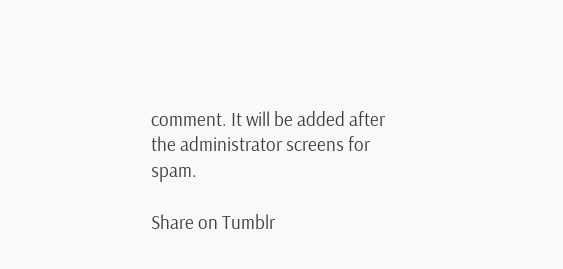comment. It will be added after the administrator screens for spam.

Share on Tumblr